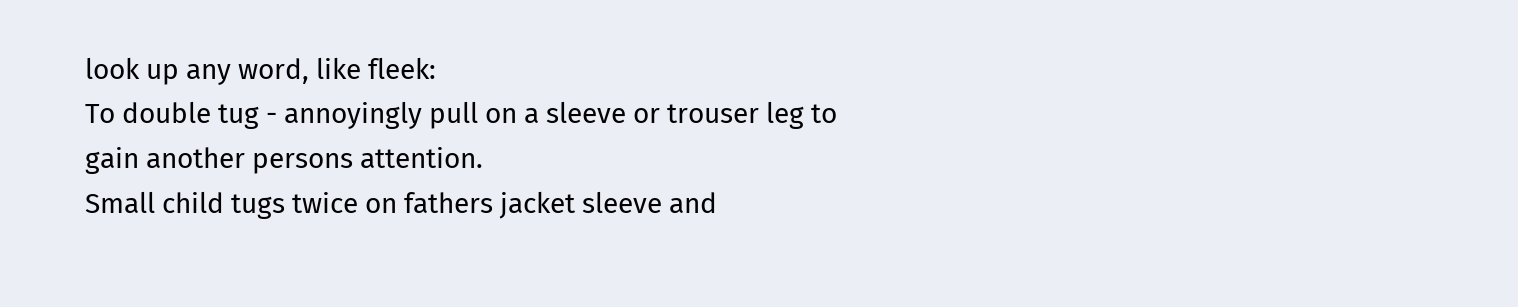look up any word, like fleek:
To double tug - annoyingly pull on a sleeve or trouser leg to gain another persons attention.
Small child tugs twice on fathers jacket sleeve and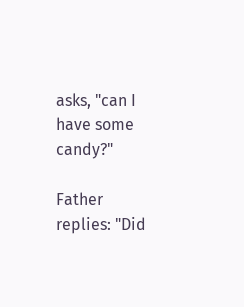asks, "can I have some candy?"

Father replies: "Did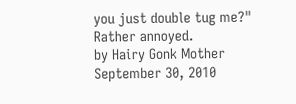you just double tug me?" Rather annoyed.
by Hairy Gonk Mother September 30, 2010